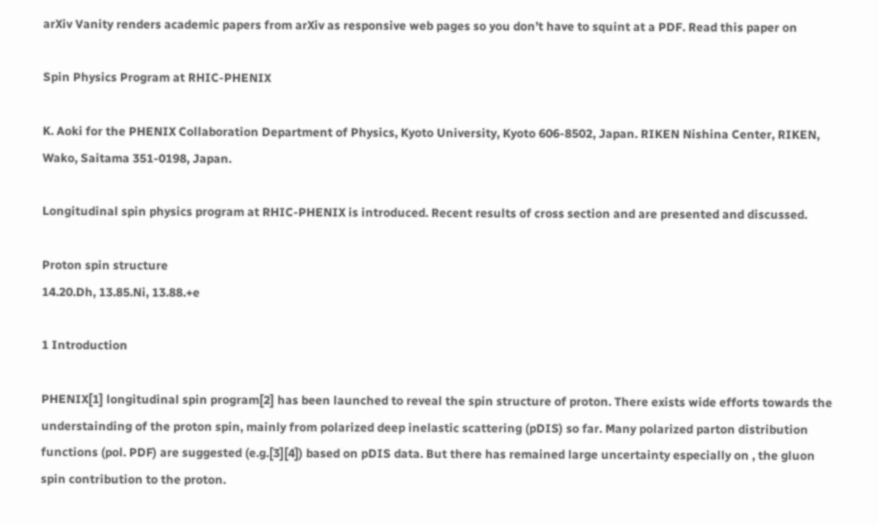arXiv Vanity renders academic papers from arXiv as responsive web pages so you don’t have to squint at a PDF. Read this paper on

Spin Physics Program at RHIC-PHENIX

K. Aoki for the PHENIX Collaboration Department of Physics, Kyoto University, Kyoto 606-8502, Japan. RIKEN Nishina Center, RIKEN, Wako, Saitama 351-0198, Japan.

Longitudinal spin physics program at RHIC-PHENIX is introduced. Recent results of cross section and are presented and discussed.

Proton spin structure
14.20.Dh, 13.85.Ni, 13.88.+e

1 Introduction

PHENIX[1] longitudinal spin program[2] has been launched to reveal the spin structure of proton. There exists wide efforts towards the understainding of the proton spin, mainly from polarized deep inelastic scattering (pDIS) so far. Many polarized parton distribution functions (pol. PDF) are suggested (e.g.[3][4]) based on pDIS data. But there has remained large uncertainty especially on , the gluon spin contribution to the proton.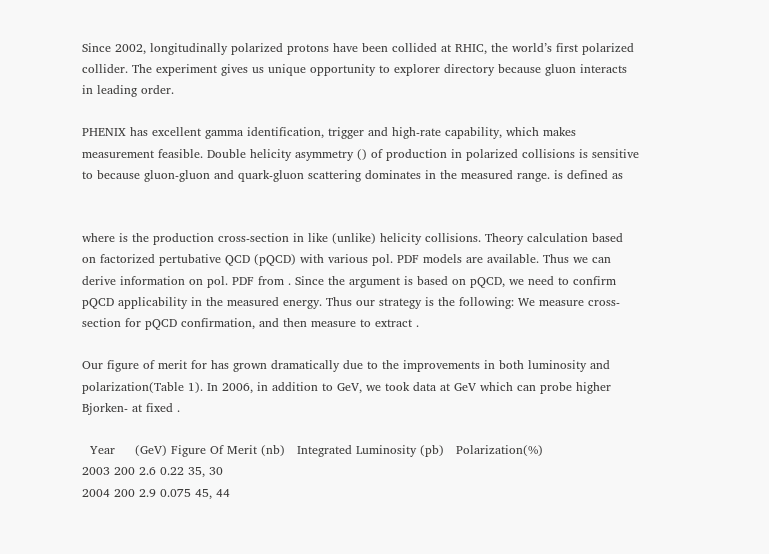Since 2002, longitudinally polarized protons have been collided at RHIC, the world’s first polarized collider. The experiment gives us unique opportunity to explorer directory because gluon interacts in leading order.

PHENIX has excellent gamma identification, trigger and high-rate capability, which makes measurement feasible. Double helicity asymmetry () of production in polarized collisions is sensitive to because gluon-gluon and quark-gluon scattering dominates in the measured range. is defined as


where is the production cross-section in like (unlike) helicity collisions. Theory calculation based on factorized pertubative QCD (pQCD) with various pol. PDF models are available. Thus we can derive information on pol. PDF from . Since the argument is based on pQCD, we need to confirm pQCD applicability in the measured energy. Thus our strategy is the following: We measure cross-section for pQCD confirmation, and then measure to extract .

Our figure of merit for has grown dramatically due to the improvements in both luminosity and polarization(Table 1). In 2006, in addition to GeV, we took data at GeV which can probe higher Bjorken- at fixed .

  Year     (GeV) Figure Of Merit (nb)   Integrated Luminosity (pb)   Polarization(%)
2003 200 2.6 0.22 35, 30
2004 200 2.9 0.075 45, 44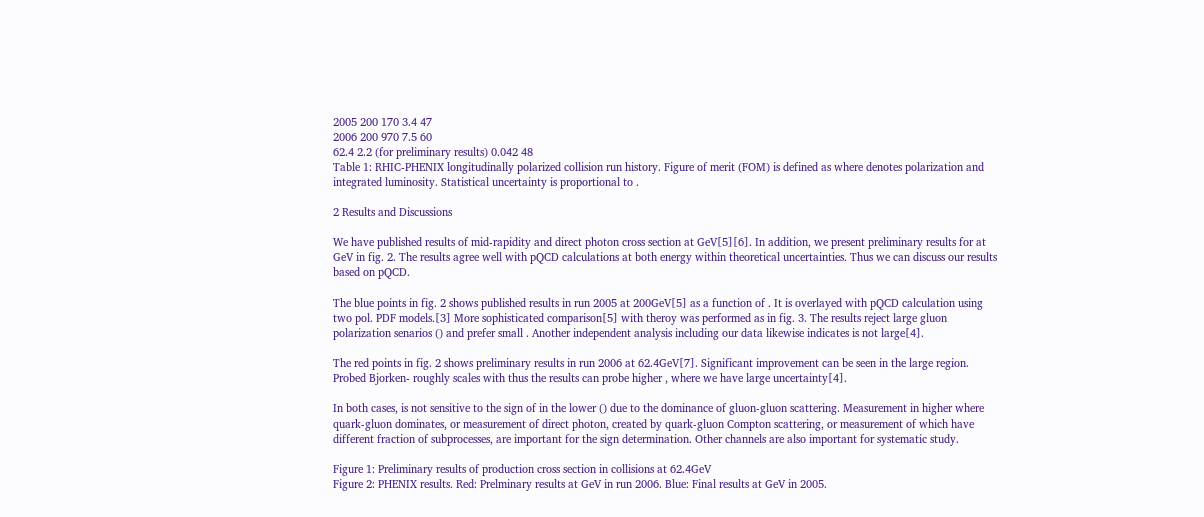2005 200 170 3.4 47
2006 200 970 7.5 60
62.4 2.2 (for preliminary results) 0.042 48
Table 1: RHIC-PHENIX longitudinally polarized collision run history. Figure of merit (FOM) is defined as where denotes polarization and integrated luminosity. Statistical uncertainty is proportional to .

2 Results and Discussions

We have published results of mid-rapidity and direct photon cross section at GeV[5][6]. In addition, we present preliminary results for at GeV in fig. 2. The results agree well with pQCD calculations at both energy within theoretical uncertainties. Thus we can discuss our results based on pQCD.

The blue points in fig. 2 shows published results in run 2005 at 200GeV[5] as a function of . It is overlayed with pQCD calculation using two pol. PDF models.[3] More sophisticated comparison[5] with theroy was performed as in fig. 3. The results reject large gluon polarization senarios () and prefer small . Another independent analysis including our data likewise indicates is not large[4].

The red points in fig. 2 shows preliminary results in run 2006 at 62.4GeV[7]. Significant improvement can be seen in the large region. Probed Bjorken- roughly scales with thus the results can probe higher , where we have large uncertainty[4].

In both cases, is not sensitive to the sign of in the lower () due to the dominance of gluon-gluon scattering. Measurement in higher where quark-gluon dominates, or measurement of direct photon, created by quark-gluon Compton scattering, or measurement of which have different fraction of subprocesses, are important for the sign determination. Other channels are also important for systematic study.

Figure 1: Preliminary results of production cross section in collisions at 62.4GeV
Figure 2: PHENIX results. Red: Prelminary results at GeV in run 2006. Blue: Final results at GeV in 2005.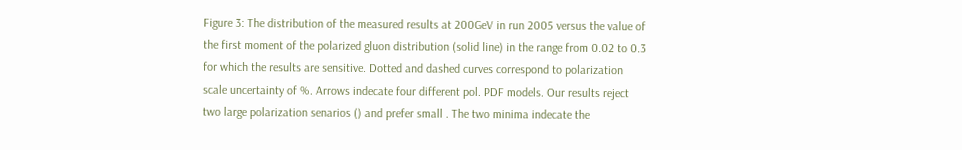Figure 3: The distribution of the measured results at 200GeV in run 2005 versus the value of the first moment of the polarized gluon distribution (solid line) in the range from 0.02 to 0.3 for which the results are sensitive. Dotted and dashed curves correspond to polarization scale uncertainty of %. Arrows indecate four different pol. PDF models. Our results reject two large polarization senarios () and prefer small . The two minima indecate the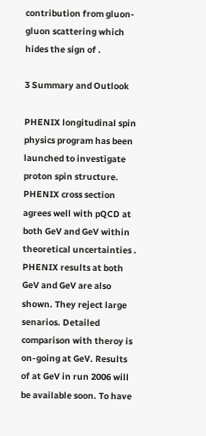contribution from gluon-gluon scattering which hides the sign of .

3 Summary and Outlook

PHENIX longitudinal spin physics program has been launched to investigate proton spin structure. PHENIX cross section agrees well with pQCD at both GeV and GeV within theoretical uncertainties . PHENIX results at both GeV and GeV are also shown. They reject large senarios. Detailed comparison with theroy is on-going at GeV. Results of at GeV in run 2006 will be available soon. To have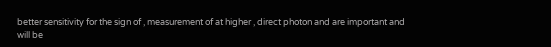better sensitivity for the sign of , measurement of at higher , direct photon and are important and will be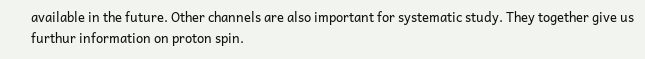available in the future. Other channels are also important for systematic study. They together give us furthur information on proton spin.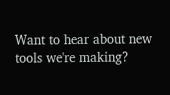Want to hear about new tools we're making?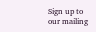Sign up to our mailing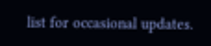list for occasional updates.